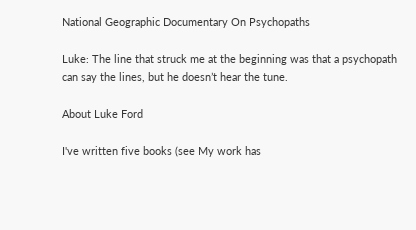National Geographic Documentary On Psychopaths

Luke: The line that struck me at the beginning was that a psychopath can say the lines, but he doesn’t hear the tune.

About Luke Ford

I've written five books (see My work has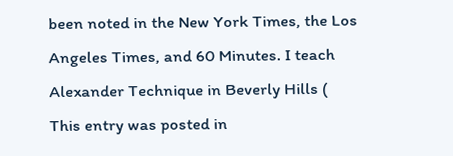been noted in the New York Times, the Los Angeles Times, and 60 Minutes. I teach Alexander Technique in Beverly Hills (
This entry was posted in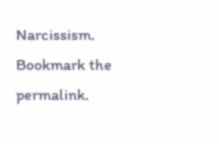Narcissism. Bookmark the permalink.